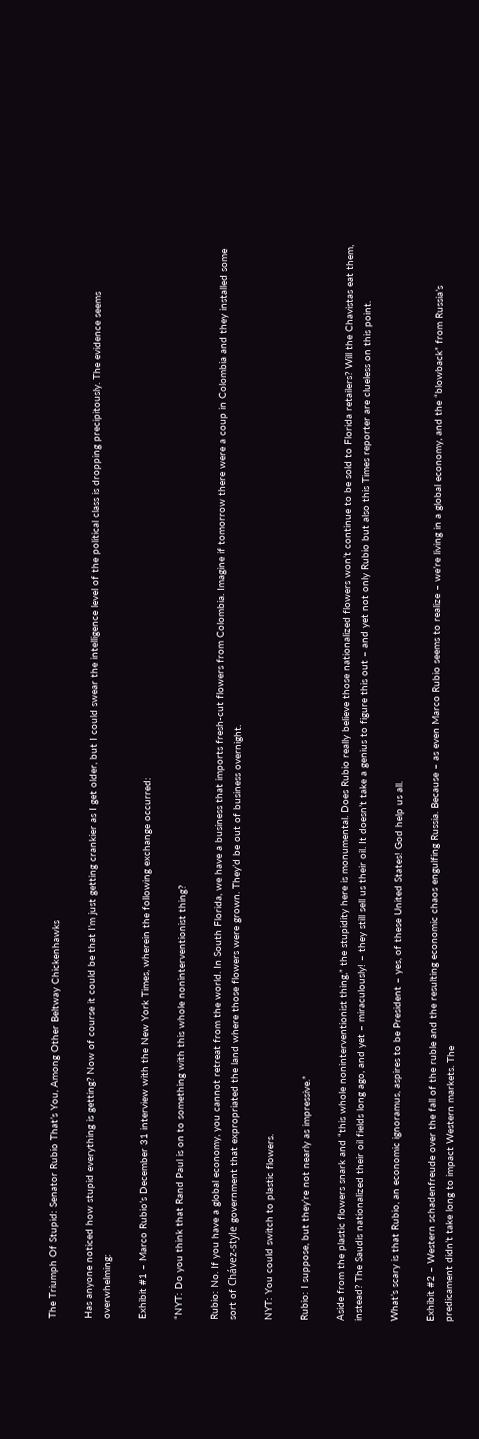The Triumph Of Stupid: Senator Rubio That’s You, Among Other Beltway Chickenhawks

Has anyone noticed how stupid everything is getting? Now of course it could be that I’m just getting crankier as I get older, but I could swear the intelligence level of the political class is dropping precipitously. The evidence seems overwhelming:

Exhibit #1 – Marco Rubio’s December 31 interview with the New York Times, wherein the following exchange occurred:

“NYT: Do you think that Rand Paul is on to something with this whole noninterventionist thing?

Rubio: No. If you have a global economy, you cannot retreat from the world. In South Florida, we have a business that imports fresh-cut flowers from Colombia. Imagine if tomorrow there were a coup in Colombia and they installed some sort of Chávez-style government that expropriated the land where those flowers were grown. They’d be out of business overnight.

NYT: You could switch to plastic flowers.

Rubio: I suppose, but they’re not nearly as impressive.”

Aside from the plastic flowers snark and “this whole noninterventionist thing,” the stupidity here is monumental. Does Rubio really believe those nationalized flowers won’t continue to be sold to Florida retailers? Will the Chavistas eat them, instead? The Saudis nationalized their oil fields long ago, and yet – miraculously! – they still sell us their oil. It doesn’t take a genius to figure this out – and yet not only Rubio but also this Times reporter are clueless on this point.

What’s scary is that Rubio, an economic ignoramus, aspires to be President – yes, of these United States! God help us all.

Exhibit #2 – Western schadenfreude over the fall of the ruble and the resulting economic chaos engulfing Russia. Because – as even Marco Rubio seems to realize – we’re living in a global economy, and the “blowback” from Russia’s predicament didn’t take long to impact Western markets. The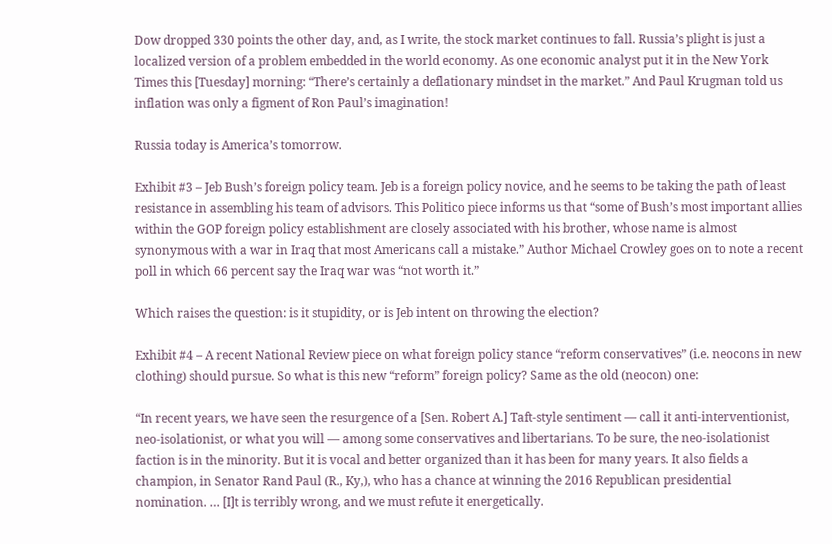Dow dropped 330 points the other day, and, as I write, the stock market continues to fall. Russia’s plight is just a localized version of a problem embedded in the world economy. As one economic analyst put it in the New York Times this [Tuesday] morning: “There’s certainly a deflationary mindset in the market.” And Paul Krugman told us inflation was only a figment of Ron Paul’s imagination!

Russia today is America’s tomorrow.

Exhibit #3 – Jeb Bush’s foreign policy team. Jeb is a foreign policy novice, and he seems to be taking the path of least resistance in assembling his team of advisors. This Politico piece informs us that “some of Bush’s most important allies within the GOP foreign policy establishment are closely associated with his brother, whose name is almost synonymous with a war in Iraq that most Americans call a mistake.” Author Michael Crowley goes on to note a recent poll in which 66 percent say the Iraq war was “not worth it.”

Which raises the question: is it stupidity, or is Jeb intent on throwing the election?

Exhibit #4 – A recent National Review piece on what foreign policy stance “reform conservatives” (i.e. neocons in new clothing) should pursue. So what is this new “reform” foreign policy? Same as the old (neocon) one:

“In recent years, we have seen the resurgence of a [Sen. Robert A.] Taft-style sentiment — call it anti-interventionist, neo-isolationist, or what you will — among some conservatives and libertarians. To be sure, the neo-isolationist faction is in the minority. But it is vocal and better organized than it has been for many years. It also fields a champion, in Senator Rand Paul (R., Ky,), who has a chance at winning the 2016 Republican presidential nomination. … [I]t is terribly wrong, and we must refute it energetically.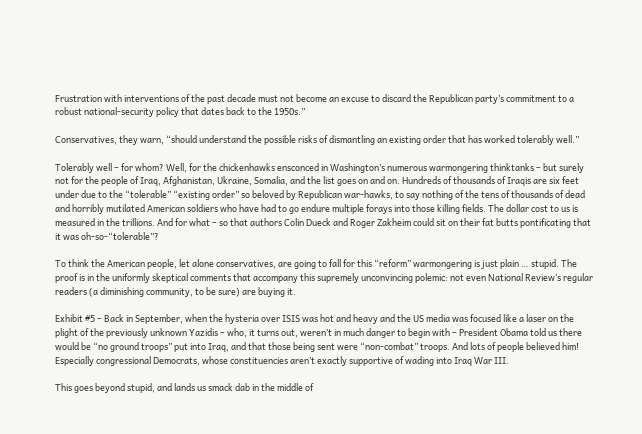Frustration with interventions of the past decade must not become an excuse to discard the Republican party’s commitment to a robust national-security policy that dates back to the 1950s.”

Conservatives, they warn, “should understand the possible risks of dismantling an existing order that has worked tolerably well.”

Tolerably well – for whom? Well, for the chickenhawks ensconced in Washington’s numerous warmongering thinktanks – but surely not for the people of Iraq, Afghanistan, Ukraine, Somalia, and the list goes on and on. Hundreds of thousands of Iraqis are six feet under due to the “tolerable” “existing order” so beloved by Republican war-hawks, to say nothing of the tens of thousands of dead and horribly mutilated American soldiers who have had to go endure multiple forays into those killing fields. The dollar cost to us is measured in the trillions. And for what – so that authors Colin Dueck and Roger Zakheim could sit on their fat butts pontificating that it was oh-so-“tolerable”?

To think the American people, let alone conservatives, are going to fall for this “reform” warmongering is just plain … stupid. The proof is in the uniformly skeptical comments that accompany this supremely unconvincing polemic: not even National Review‘s regular readers (a diminishing community, to be sure) are buying it.

Exhibit #5 – Back in September, when the hysteria over ISIS was hot and heavy and the US media was focused like a laser on the plight of the previously unknown Yazidis – who, it turns out, weren’t in much danger to begin with – President Obama told us there would be “no ground troops” put into Iraq, and that those being sent were “non-combat” troops. And lots of people believed him! Especially congressional Democrats, whose constituencies aren’t exactly supportive of wading into Iraq War III.

This goes beyond stupid, and lands us smack dab in the middle of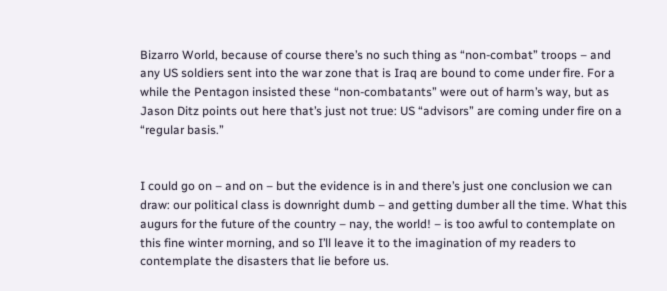Bizarro World, because of course there’s no such thing as “non-combat” troops – and any US soldiers sent into the war zone that is Iraq are bound to come under fire. For a while the Pentagon insisted these “non-combatants” were out of harm’s way, but as Jason Ditz points out here that’s just not true: US “advisors” are coming under fire on a “regular basis.”


I could go on – and on – but the evidence is in and there’s just one conclusion we can draw: our political class is downright dumb – and getting dumber all the time. What this augurs for the future of the country – nay, the world! – is too awful to contemplate on this fine winter morning, and so I’ll leave it to the imagination of my readers to contemplate the disasters that lie before us.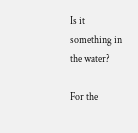Is it something in the water?

For the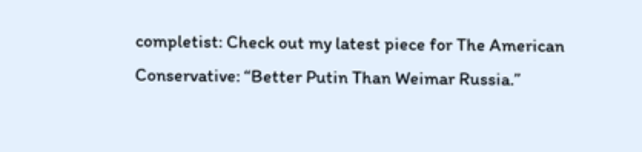completist: Check out my latest piece for The American Conservative: “Better Putin Than Weimar Russia.”